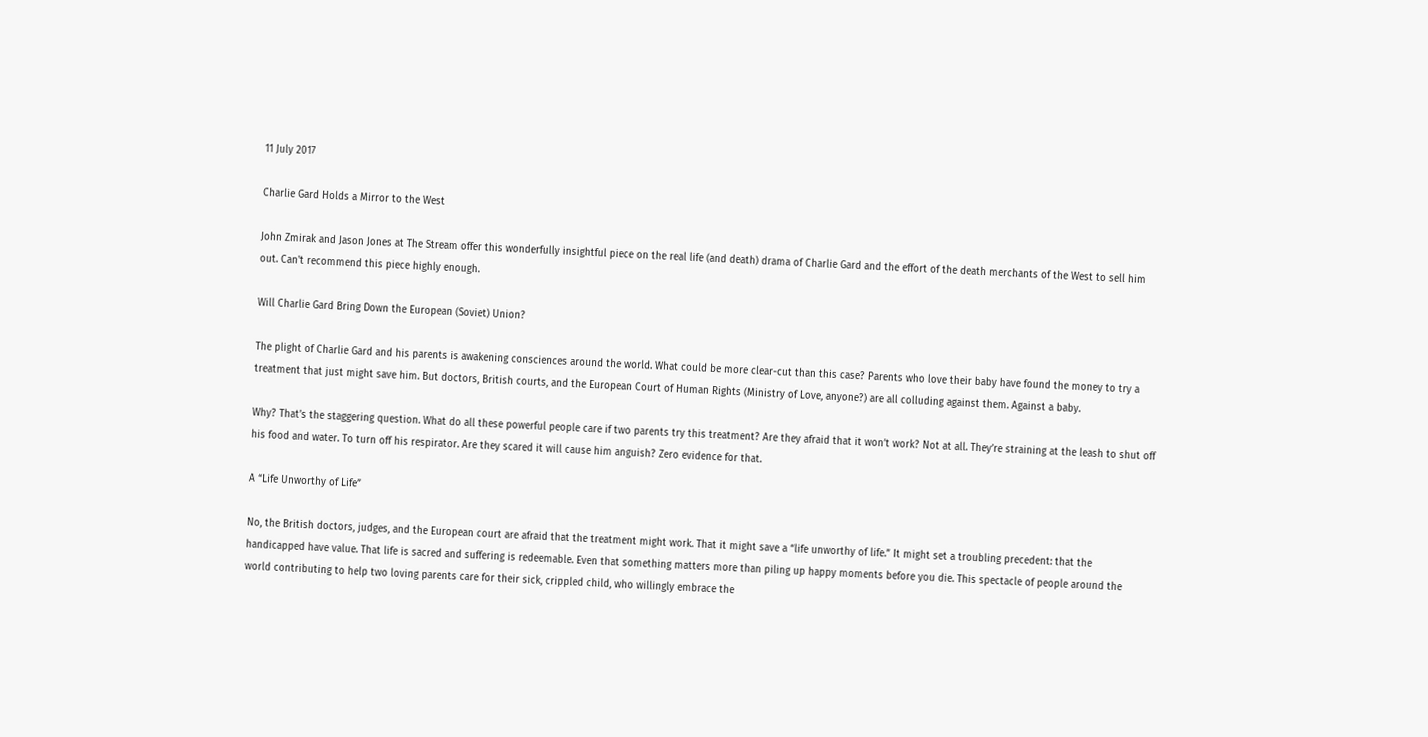11 July 2017

Charlie Gard Holds a Mirror to the West

John Zmirak and Jason Jones at The Stream offer this wonderfully insightful piece on the real life (and death) drama of Charlie Gard and the effort of the death merchants of the West to sell him out. Can't recommend this piece highly enough.

Will Charlie Gard Bring Down the European (Soviet) Union?

The plight of Charlie Gard and his parents is awakening consciences around the world. What could be more clear-cut than this case? Parents who love their baby have found the money to try a treatment that just might save him. But doctors, British courts, and the European Court of Human Rights (Ministry of Love, anyone?) are all colluding against them. Against a baby.

Why? That’s the staggering question. What do all these powerful people care if two parents try this treatment? Are they afraid that it won’t work? Not at all. They’re straining at the leash to shut off his food and water. To turn off his respirator. Are they scared it will cause him anguish? Zero evidence for that.

A “Life Unworthy of Life”

No, the British doctors, judges, and the European court are afraid that the treatment might work. That it might save a “life unworthy of life.” It might set a troubling precedent: that the handicapped have value. That life is sacred and suffering is redeemable. Even that something matters more than piling up happy moments before you die. This spectacle of people around the world contributing to help two loving parents care for their sick, crippled child, who willingly embrace the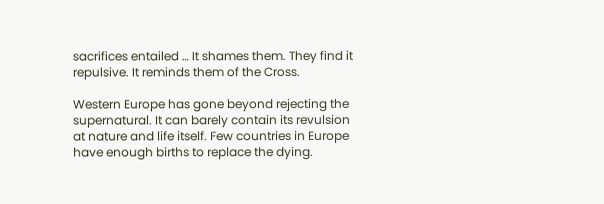sacrifices entailed … It shames them. They find it repulsive. It reminds them of the Cross.

Western Europe has gone beyond rejecting the supernatural. It can barely contain its revulsion at nature and life itself. Few countries in Europe have enough births to replace the dying.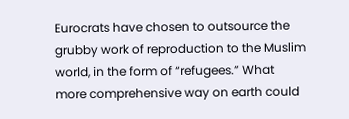Eurocrats have chosen to outsource the grubby work of reproduction to the Muslim world, in the form of “refugees.” What more comprehensive way on earth could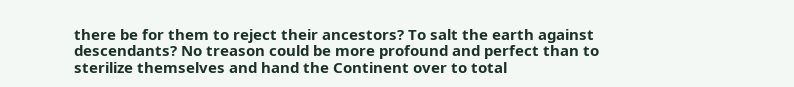there be for them to reject their ancestors? To salt the earth against descendants? No treason could be more profound and perfect than to sterilize themselves and hand the Continent over to total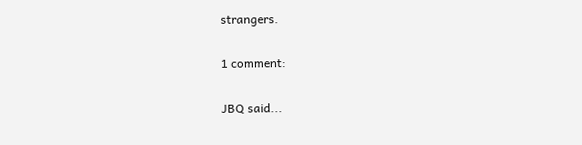strangers.

1 comment:

JBQ said...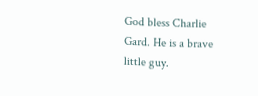God bless Charlie Gard. He is a brave little guy.